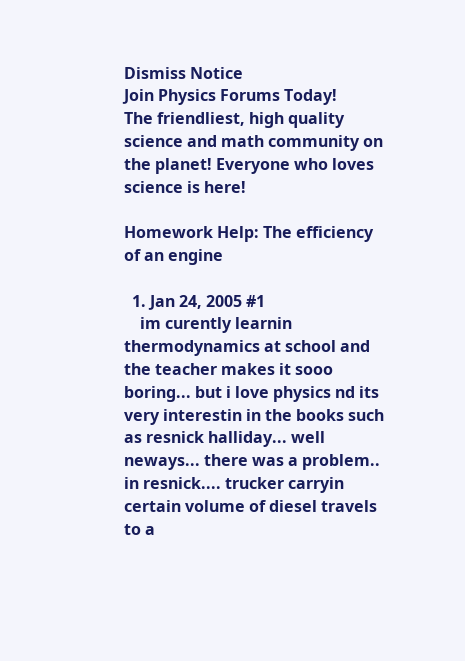Dismiss Notice
Join Physics Forums Today!
The friendliest, high quality science and math community on the planet! Everyone who loves science is here!

Homework Help: The efficiency of an engine

  1. Jan 24, 2005 #1
    im curently learnin thermodynamics at school and the teacher makes it sooo boring... but i love physics nd its very interestin in the books such as resnick halliday... well neways... there was a problem.. in resnick.... trucker carryin certain volume of diesel travels to a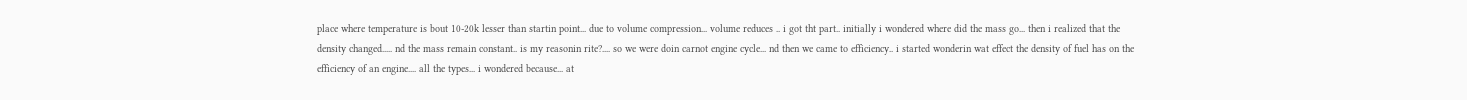place where temperature is bout 10-20k lesser than startin point... due to volume compression... volume reduces .. i got tht part.. initially i wondered where did the mass go... then i realized that the density changed..... nd the mass remain constant.. is my reasonin rite?.... so we were doin carnot engine cycle... nd then we came to efficiency.. i started wonderin wat effect the density of fuel has on the efficiency of an engine.... all the types... i wondered because... at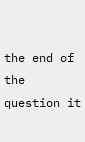the end of the question it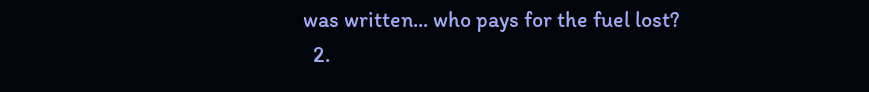was written... who pays for the fuel lost?
  2.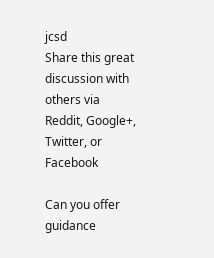jcsd
Share this great discussion with others via Reddit, Google+, Twitter, or Facebook

Can you offer guidance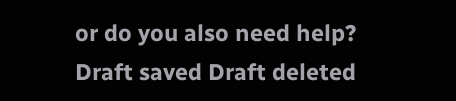or do you also need help?
Draft saved Draft deleted